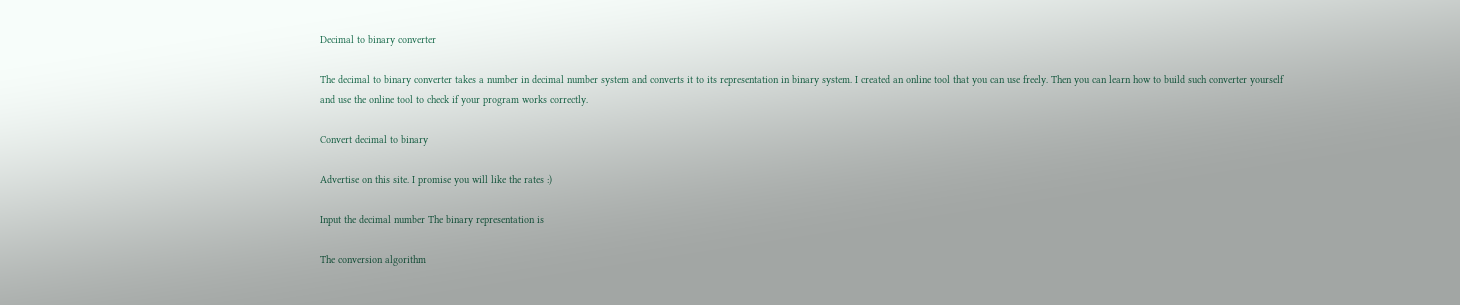Decimal to binary converter

The decimal to binary converter takes a number in decimal number system and converts it to its representation in binary system. I created an online tool that you can use freely. Then you can learn how to build such converter yourself and use the online tool to check if your program works correctly.

Convert decimal to binary

Advertise on this site. I promise you will like the rates :)

Input the decimal number The binary representation is

The conversion algorithm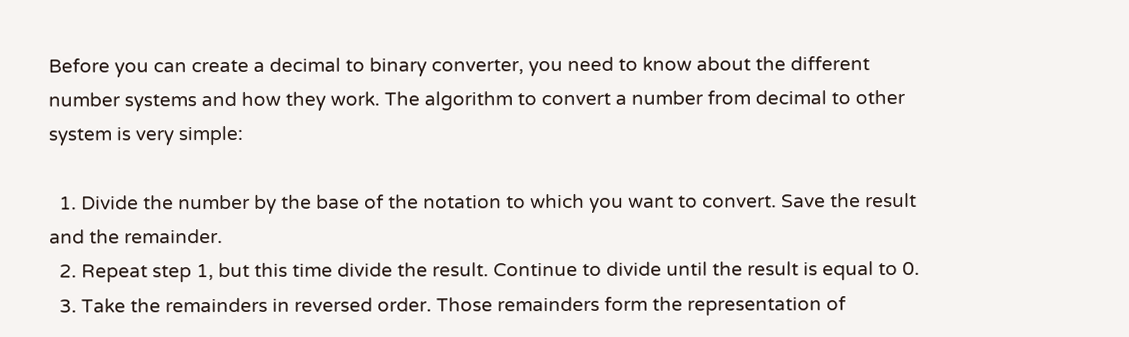Before you can create a decimal to binary converter, you need to know about the different number systems and how they work. The algorithm to convert a number from decimal to other system is very simple:

  1. Divide the number by the base of the notation to which you want to convert. Save the result and the remainder.
  2. Repeat step 1, but this time divide the result. Continue to divide until the result is equal to 0.
  3. Take the remainders in reversed order. Those remainders form the representation of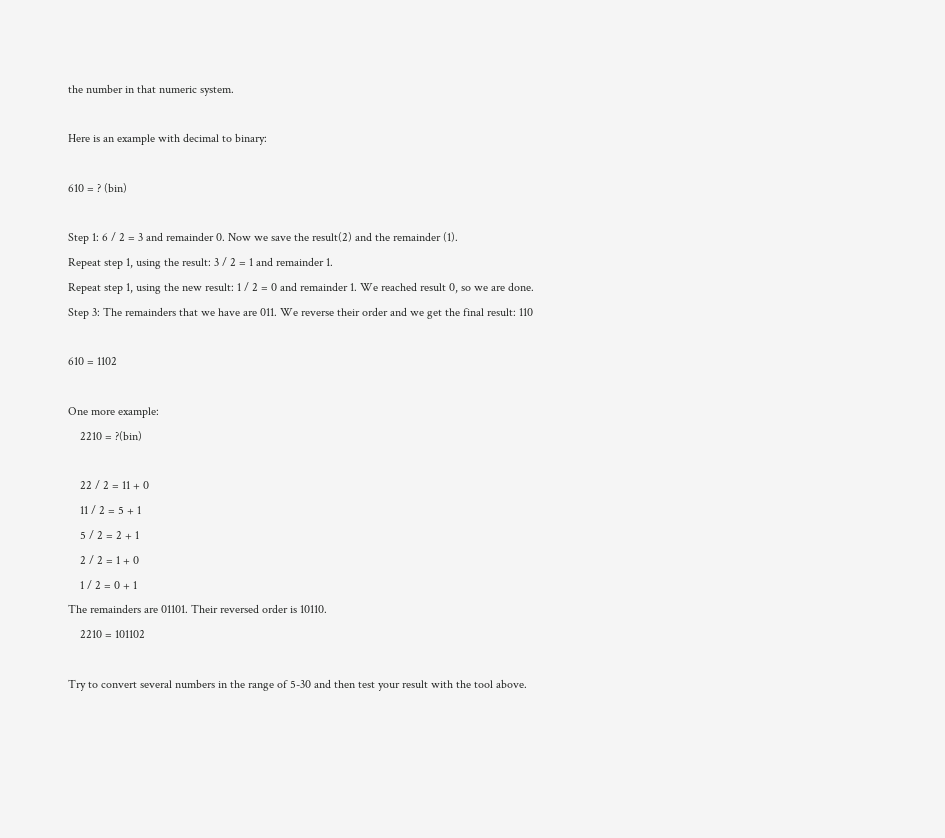the number in that numeric system.

Here is an example with decimal to binary:

610 = ? (bin)

Step 1: 6 / 2 = 3 and remainder 0. Now we save the result(2) and the remainder (1).
Repeat step 1, using the result: 3 / 2 = 1 and remainder 1.
Repeat step 1, using the new result: 1 / 2 = 0 and remainder 1. We reached result 0, so we are done.
Step 3: The remainders that we have are 011. We reverse their order and we get the final result: 110

610 = 1102

One more example:
    2210 = ?(bin)

    22 / 2 = 11 + 0
    11 / 2 = 5 + 1
    5 / 2 = 2 + 1
    2 / 2 = 1 + 0
    1 / 2 = 0 + 1
The remainders are 01101. Their reversed order is 10110.
    2210 = 101102

Try to convert several numbers in the range of 5-30 and then test your result with the tool above.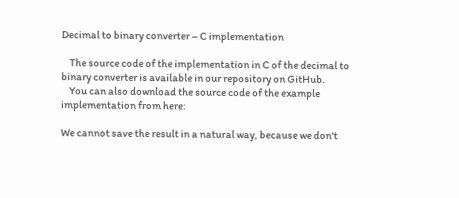Decimal to binary converter – C implementation

    The source code of the implementation in C of the decimal to binary converter is available in our repository on GitHub.
    You can also download the source code of the example implementation from here:

We cannot save the result in a natural way, because we don't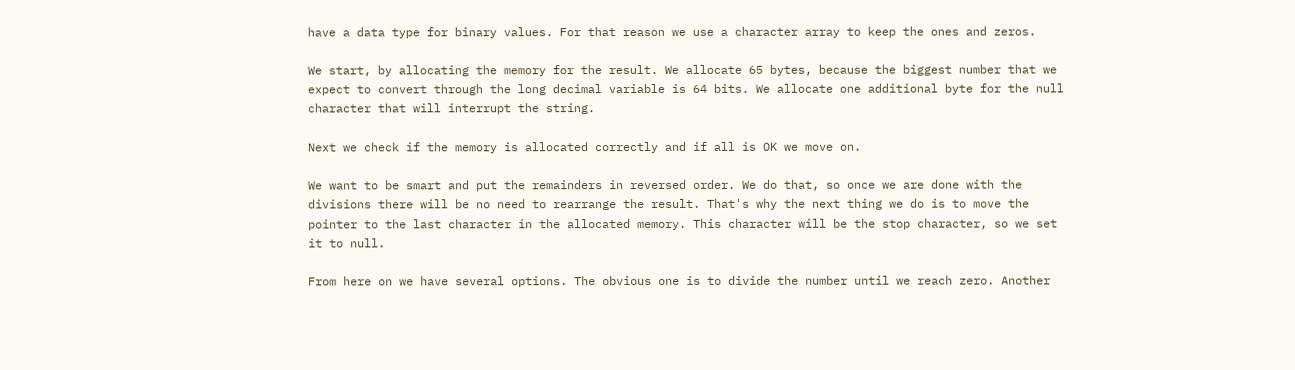have a data type for binary values. For that reason we use a character array to keep the ones and zeros.

We start, by allocating the memory for the result. We allocate 65 bytes, because the biggest number that we expect to convert through the long decimal variable is 64 bits. We allocate one additional byte for the null character that will interrupt the string.

Next we check if the memory is allocated correctly and if all is OK we move on.

We want to be smart and put the remainders in reversed order. We do that, so once we are done with the divisions there will be no need to rearrange the result. That's why the next thing we do is to move the pointer to the last character in the allocated memory. This character will be the stop character, so we set it to null.

From here on we have several options. The obvious one is to divide the number until we reach zero. Another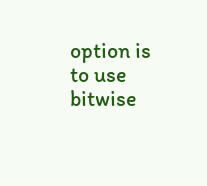option is to use bitwise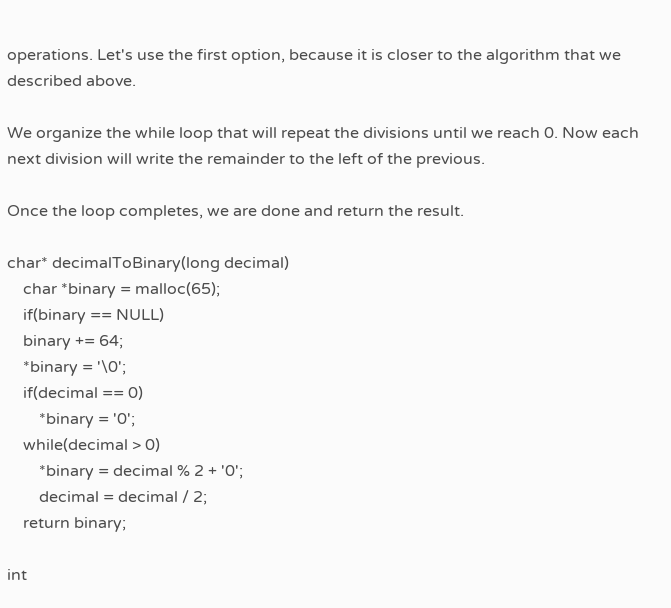operations. Let's use the first option, because it is closer to the algorithm that we described above.

We organize the while loop that will repeat the divisions until we reach 0. Now each next division will write the remainder to the left of the previous.

Once the loop completes, we are done and return the result.

char* decimalToBinary(long decimal)
    char *binary = malloc(65);
    if(binary == NULL)
    binary += 64;
    *binary = '\0';
    if(decimal == 0)
        *binary = '0';
    while(decimal > 0)
        *binary = decimal % 2 + '0';
        decimal = decimal / 2;
    return binary;

int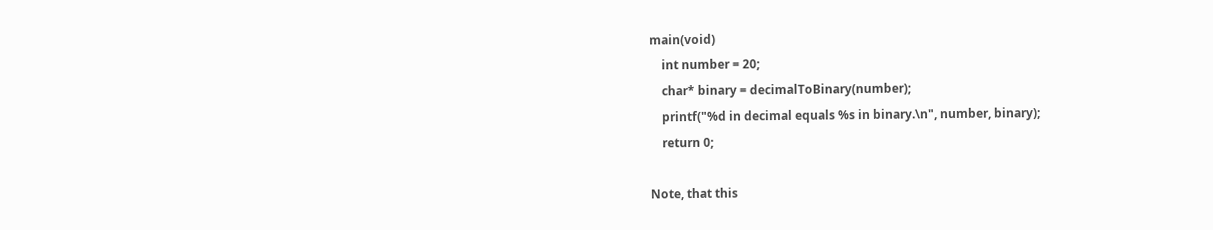main(void)
    int number = 20;
    char* binary = decimalToBinary(number);
    printf("%d in decimal equals %s in binary.\n", number, binary);
    return 0;

Note, that this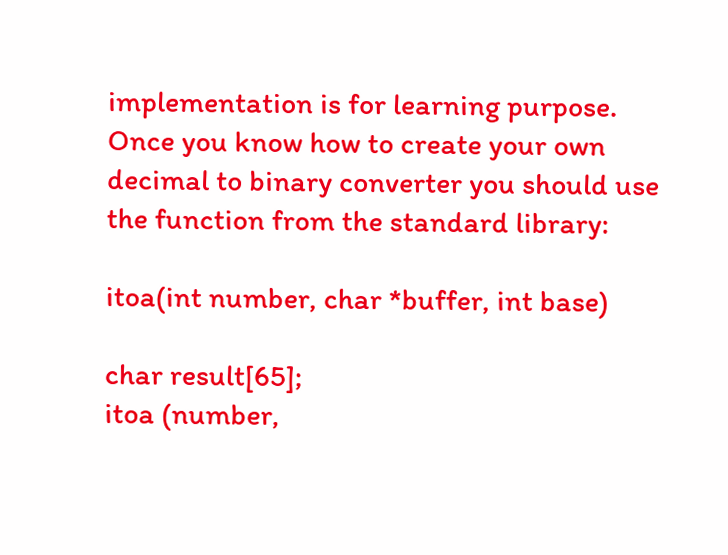implementation is for learning purpose. Once you know how to create your own decimal to binary converter you should use the function from the standard library:

itoa(int number, char *buffer, int base)

char result[65];
itoa (number,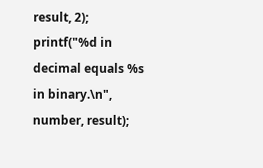result, 2);
printf("%d in decimal equals %s in binary.\n", number, result);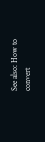See also: How to convert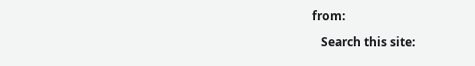from:

   Search this site: